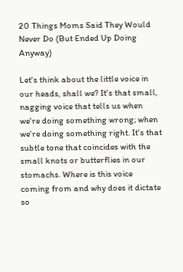20 Things Moms Said They Would Never Do (But Ended Up Doing Anyway)

Let's think about the little voice in our heads, shall we? It's that small, nagging voice that tells us when we're doing something wrong; when we're doing something right. It's that subtle tone that coincides with the small knots or butterflies in our stomachs. Where is this voice coming from and why does it dictate so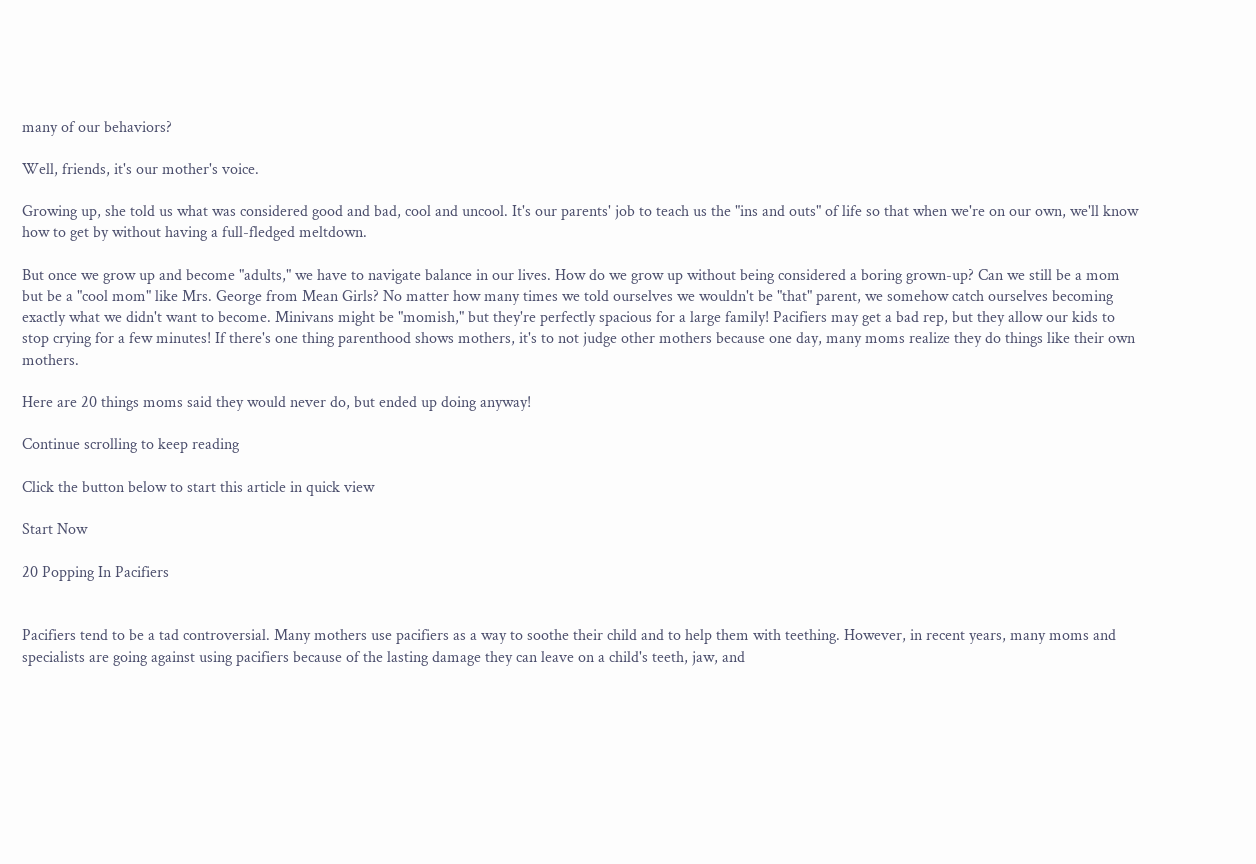many of our behaviors?

Well, friends, it's our mother's voice.

Growing up, she told us what was considered good and bad, cool and uncool. It's our parents' job to teach us the "ins and outs" of life so that when we're on our own, we'll know how to get by without having a full-fledged meltdown.

But once we grow up and become "adults," we have to navigate balance in our lives. How do we grow up without being considered a boring grown-up? Can we still be a mom but be a "cool mom" like Mrs. George from Mean Girls? No matter how many times we told ourselves we wouldn't be "that" parent, we somehow catch ourselves becoming exactly what we didn't want to become. Minivans might be "momish," but they're perfectly spacious for a large family! Pacifiers may get a bad rep, but they allow our kids to stop crying for a few minutes! If there's one thing parenthood shows mothers, it's to not judge other mothers because one day, many moms realize they do things like their own mothers.

Here are 20 things moms said they would never do, but ended up doing anyway!

Continue scrolling to keep reading

Click the button below to start this article in quick view

Start Now

20 Popping In Pacifiers


Pacifiers tend to be a tad controversial. Many mothers use pacifiers as a way to soothe their child and to help them with teething. However, in recent years, many moms and specialists are going against using pacifiers because of the lasting damage they can leave on a child's teeth, jaw, and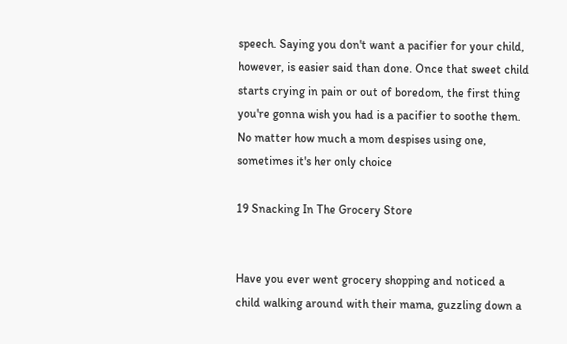speech. Saying you don't want a pacifier for your child, however, is easier said than done. Once that sweet child starts crying in pain or out of boredom, the first thing you're gonna wish you had is a pacifier to soothe them. No matter how much a mom despises using one, sometimes it's her only choice

19 Snacking In The Grocery Store


Have you ever went grocery shopping and noticed a child walking around with their mama, guzzling down a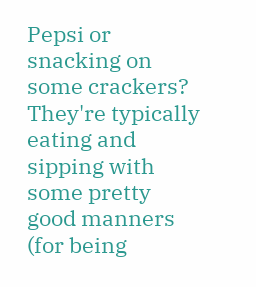Pepsi or snacking on some crackers? They're typically eating and sipping with some pretty good manners (for being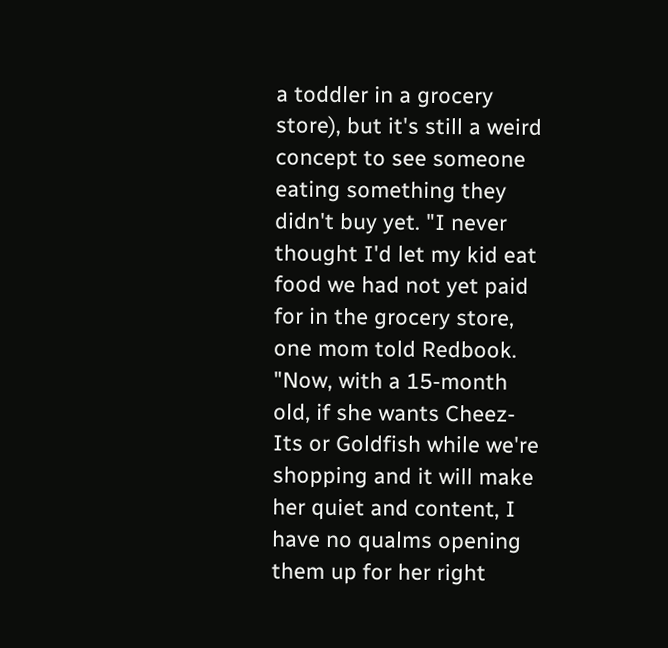a toddler in a grocery store), but it's still a weird concept to see someone eating something they didn't buy yet. "I never thought I'd let my kid eat food we had not yet paid for in the grocery store, one mom told Redbook. "Now, with a 15-month old, if she wants Cheez-Its or Goldfish while we're shopping and it will make her quiet and content, I have no qualms opening them up for her right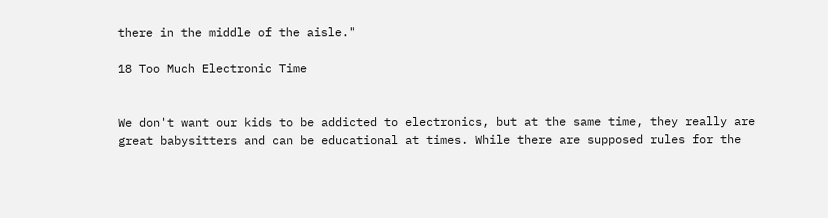there in the middle of the aisle."

18 Too Much Electronic Time


We don't want our kids to be addicted to electronics, but at the same time, they really are great babysitters and can be educational at times. While there are supposed rules for the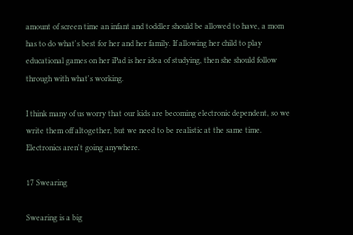amount of screen time an infant and toddler should be allowed to have, a mom has to do what's best for her and her family. If allowing her child to play educational games on her iPad is her idea of studying, then she should follow through with what's working.

I think many of us worry that our kids are becoming electronic dependent, so we write them off altogether, but we need to be realistic at the same time. Electronics aren't going anywhere.

17 Swearing

Swearing is a big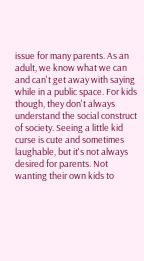issue for many parents. As an adult, we know what we can and can't get away with saying while in a public space. For kids though, they don't always understand the social construct of society. Seeing a little kid curse is cute and sometimes laughable, but it's not always desired for parents. Not wanting their own kids to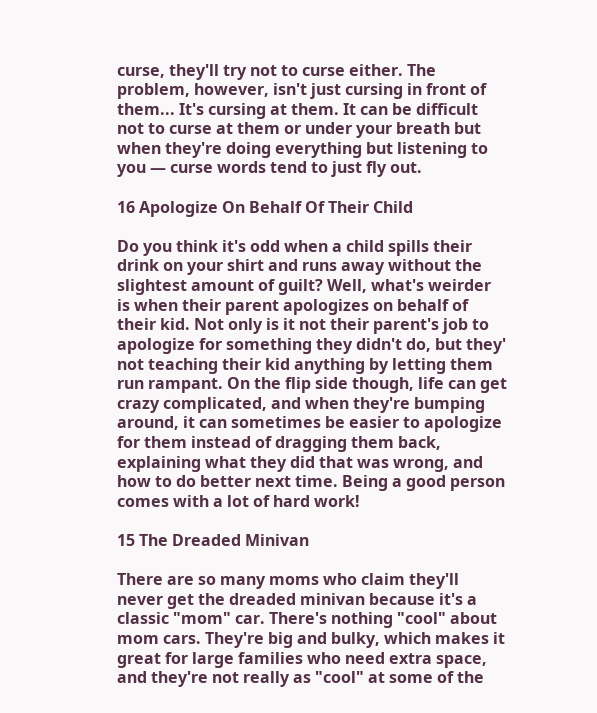curse, they'll try not to curse either. The problem, however, isn't just cursing in front of them... It's cursing at them. It can be difficult not to curse at them or under your breath but when they're doing everything but listening to you — curse words tend to just fly out.

16 Apologize On Behalf Of Their Child

Do you think it's odd when a child spills their drink on your shirt and runs away without the slightest amount of guilt? Well, what's weirder is when their parent apologizes on behalf of their kid. Not only is it not their parent's job to apologize for something they didn't do, but they' not teaching their kid anything by letting them run rampant. On the flip side though, life can get crazy complicated, and when they're bumping around, it can sometimes be easier to apologize for them instead of dragging them back, explaining what they did that was wrong, and how to do better next time. Being a good person comes with a lot of hard work!

15 The Dreaded Minivan

There are so many moms who claim they'll never get the dreaded minivan because it's a classic "mom" car. There's nothing "cool" about mom cars. They're big and bulky, which makes it great for large families who need extra space, and they're not really as "cool" at some of the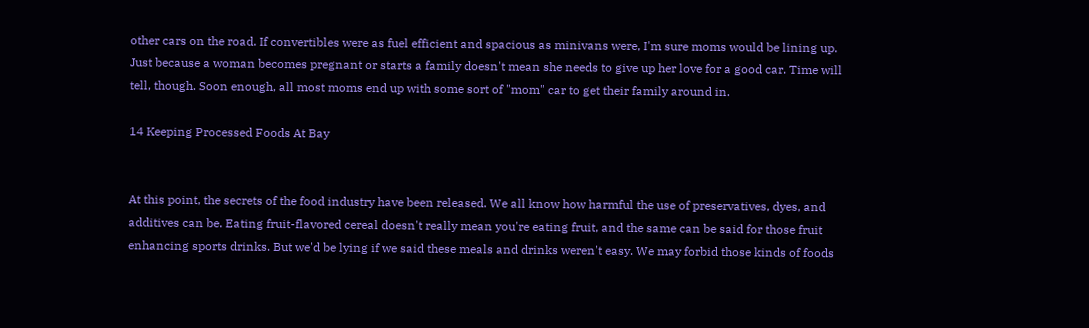other cars on the road. If convertibles were as fuel efficient and spacious as minivans were, I'm sure moms would be lining up. Just because a woman becomes pregnant or starts a family doesn't mean she needs to give up her love for a good car. Time will tell, though. Soon enough, all most moms end up with some sort of "mom" car to get their family around in.

14 Keeping Processed Foods At Bay


At this point, the secrets of the food industry have been released. We all know how harmful the use of preservatives, dyes, and additives can be. Eating fruit-flavored cereal doesn't really mean you're eating fruit, and the same can be said for those fruit enhancing sports drinks. But we'd be lying if we said these meals and drinks weren't easy. We may forbid those kinds of foods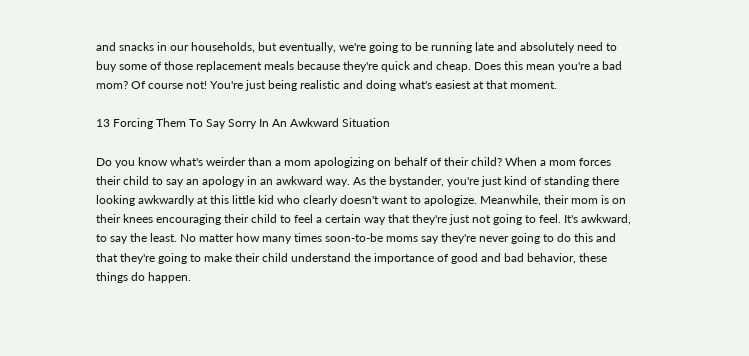and snacks in our households, but eventually, we're going to be running late and absolutely need to buy some of those replacement meals because they're quick and cheap. Does this mean you're a bad mom? Of course not! You're just being realistic and doing what's easiest at that moment.

13 Forcing Them To Say Sorry In An Awkward Situation

Do you know what's weirder than a mom apologizing on behalf of their child? When a mom forces their child to say an apology in an awkward way. As the bystander, you're just kind of standing there looking awkwardly at this little kid who clearly doesn't want to apologize. Meanwhile, their mom is on their knees encouraging their child to feel a certain way that they're just not going to feel. It's awkward, to say the least. No matter how many times soon-to-be moms say they're never going to do this and that they're going to make their child understand the importance of good and bad behavior, these things do happen.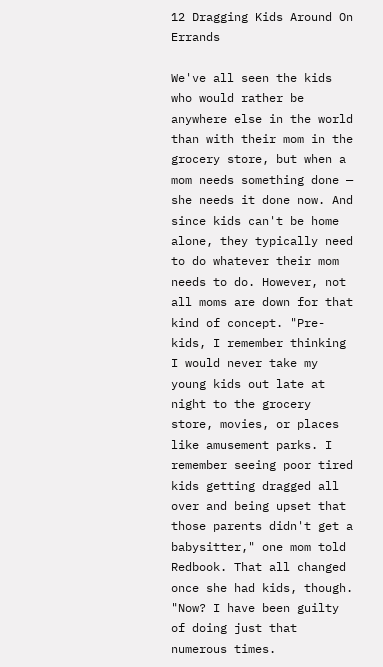12 Dragging Kids Around On Errands

We've all seen the kids who would rather be anywhere else in the world than with their mom in the grocery store, but when a mom needs something done — she needs it done now. And since kids can't be home alone, they typically need to do whatever their mom needs to do. However, not all moms are down for that kind of concept. "Pre-kids, I remember thinking I would never take my young kids out late at night to the grocery store, movies, or places like amusement parks. I remember seeing poor tired kids getting dragged all over and being upset that those parents didn't get a babysitter," one mom told Redbook. That all changed once she had kids, though. "Now? I have been guilty of doing just that numerous times.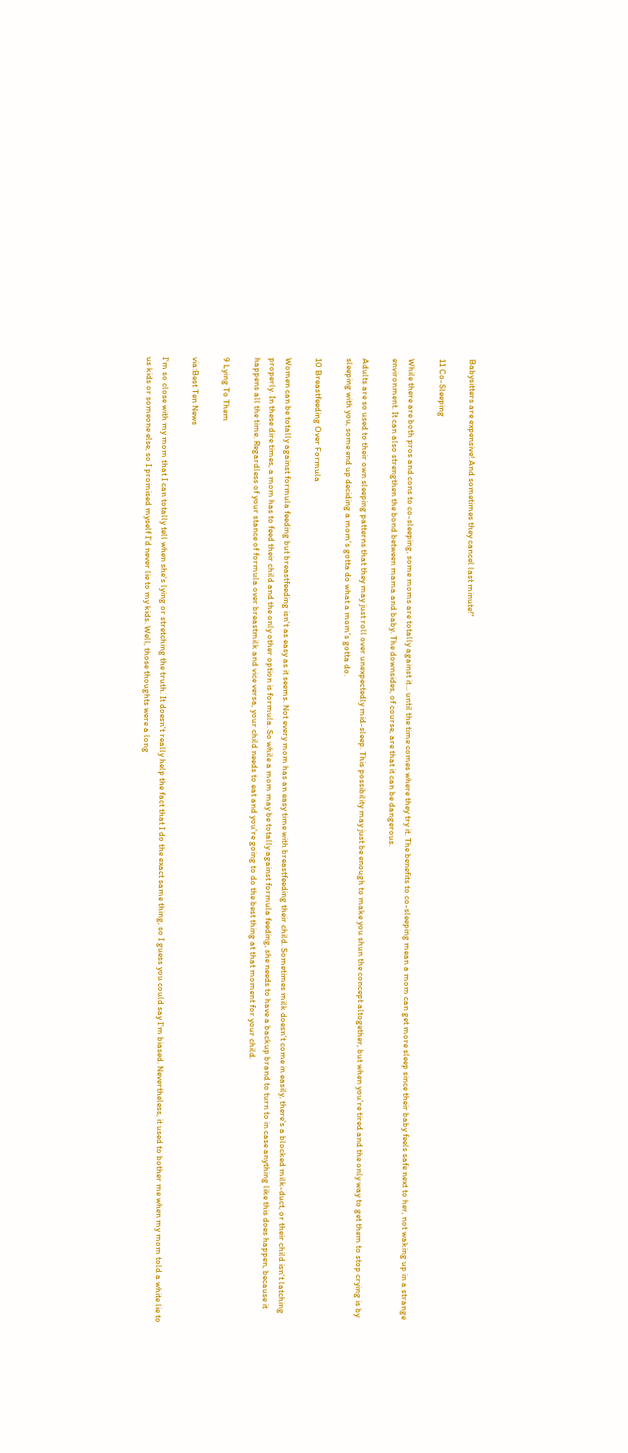Babysitters are expensive! And sometimes they cancel last minute!"

11 Co-Sleeping

While there are both pros and cons to co-sleeping, some moms are totally against it... until the time comes where they try it. The benefits to co-sleeping mean a mom can get more sleep since their baby feels safe next to her, not waking up in a strange environment. It can also strengthen the bond between mama and baby. The downsides, of course, are that it can be dangerous.

Adults are so used to their own sleeping patterns that they may just roll over unexpectedly mid-sleep. This possibility may just be enough to make you shun the concept altogether, but when you're tired and the only way to get them to stop crying is by sleeping with you, some end up deciding a mom's gotta do what a mom's gotta do.

10 Breastfeeding Over Formula

Women can be totally against formula feeding but breastfeeding isn't as easy as it seems. Not every mom has an easy time with breastfeeding their child. Sometimes milk doesn't come in easily, there's a blocked milk-duct, or their child isn't latching properly. In these dire times, a mom has to feed their child and the only other option is formula. So while a mom may be totally against formula feeding, she needs to have a backup brand to turn to in case anything like this does happen, because it happens all the time. Regardless of your stance of formula over breastmilk and vice versa, your child needs to eat and you're going to do the best thing at that moment for your child.

9 Lying To Them

via:Best Ten News

I'm so close with my mom that I can totally tell when she's lying or stretching the truth. It doesn't really help the fact that I do the exact same thing, so I guess you could say I'm biased. Nevertheless, it used to bother me when my mom told a white lie to us kids or someone else, so I promised myself I'd never lie to my kids. Well, those thoughts were a long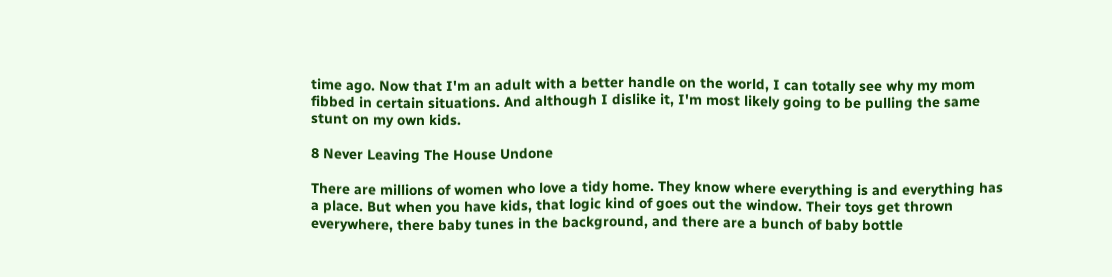time ago. Now that I'm an adult with a better handle on the world, I can totally see why my mom fibbed in certain situations. And although I dislike it, I'm most likely going to be pulling the same stunt on my own kids.

8 Never Leaving The House Undone

There are millions of women who love a tidy home. They know where everything is and everything has a place. But when you have kids, that logic kind of goes out the window. Their toys get thrown everywhere, there baby tunes in the background, and there are a bunch of baby bottle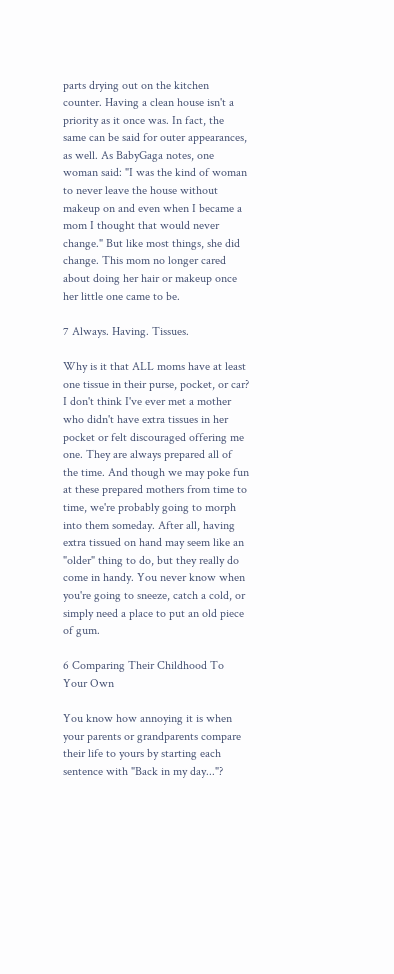parts drying out on the kitchen counter. Having a clean house isn't a priority as it once was. In fact, the same can be said for outer appearances, as well. As BabyGaga notes, one woman said: "I was the kind of woman to never leave the house without makeup on and even when I became a mom I thought that would never change." But like most things, she did change. This mom no longer cared about doing her hair or makeup once her little one came to be.

7 Always. Having. Tissues.

Why is it that ALL moms have at least one tissue in their purse, pocket, or car? I don't think I've ever met a mother who didn't have extra tissues in her pocket or felt discouraged offering me one. They are always prepared all of the time. And though we may poke fun at these prepared mothers from time to time, we're probably going to morph into them someday. After all, having extra tissued on hand may seem like an "older" thing to do, but they really do come in handy. You never know when you're going to sneeze, catch a cold, or simply need a place to put an old piece of gum.

6 Comparing Their Childhood To Your Own

You know how annoying it is when your parents or grandparents compare their life to yours by starting each sentence with "Back in my day..."?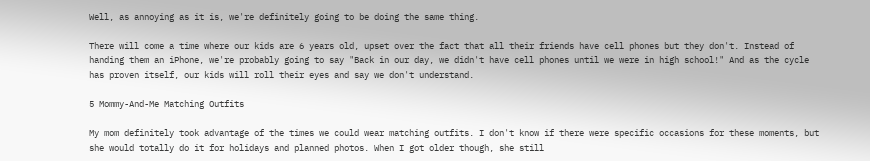Well, as annoying as it is, we're definitely going to be doing the same thing.

There will come a time where our kids are 6 years old, upset over the fact that all their friends have cell phones but they don't. Instead of handing them an iPhone, we're probably going to say "Back in our day, we didn't have cell phones until we were in high school!" And as the cycle has proven itself, our kids will roll their eyes and say we don't understand.

5 Mommy-And-Me Matching Outfits

My mom definitely took advantage of the times we could wear matching outfits. I don't know if there were specific occasions for these moments, but she would totally do it for holidays and planned photos. When I got older though, she still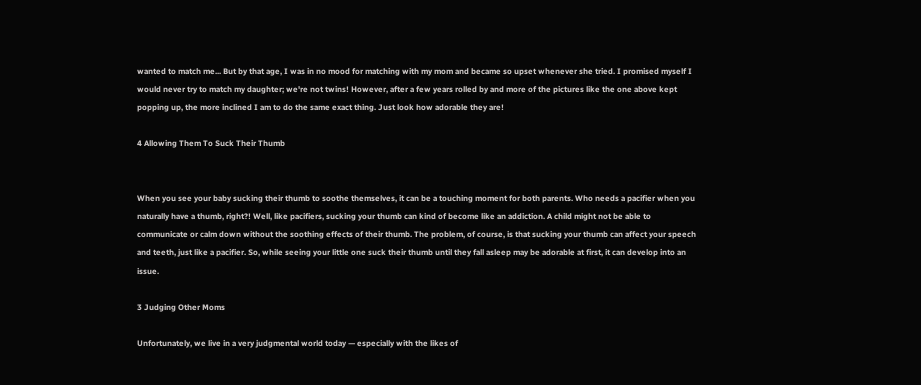wanted to match me... But by that age, I was in no mood for matching with my mom and became so upset whenever she tried. I promised myself I would never try to match my daughter; we're not twins! However, after a few years rolled by and more of the pictures like the one above kept popping up, the more inclined I am to do the same exact thing. Just look how adorable they are!

4 Allowing Them To Suck Their Thumb


When you see your baby sucking their thumb to soothe themselves, it can be a touching moment for both parents. Who needs a pacifier when you naturally have a thumb, right?! Well, like pacifiers, sucking your thumb can kind of become like an addiction. A child might not be able to communicate or calm down without the soothing effects of their thumb. The problem, of course, is that sucking your thumb can affect your speech and teeth, just like a pacifier. So, while seeing your little one suck their thumb until they fall asleep may be adorable at first, it can develop into an issue.

3 Judging Other Moms

Unfortunately, we live in a very judgmental world today — especially with the likes of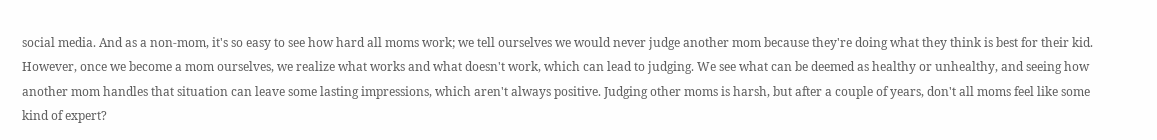social media. And as a non-mom, it's so easy to see how hard all moms work; we tell ourselves we would never judge another mom because they're doing what they think is best for their kid. However, once we become a mom ourselves, we realize what works and what doesn't work, which can lead to judging. We see what can be deemed as healthy or unhealthy, and seeing how another mom handles that situation can leave some lasting impressions, which aren't always positive. Judging other moms is harsh, but after a couple of years, don't all moms feel like some kind of expert?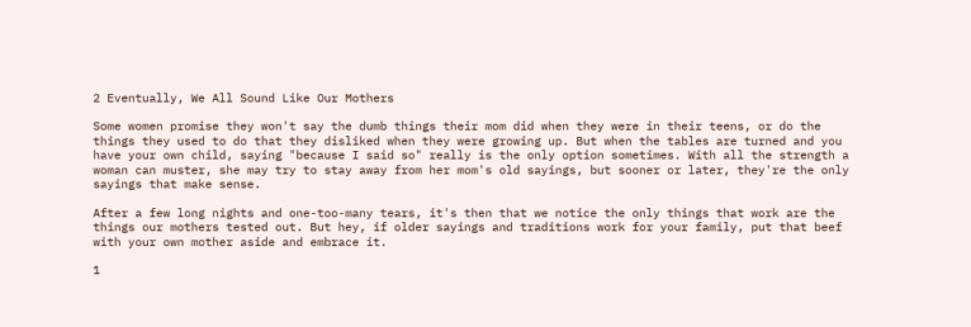2 Eventually, We All Sound Like Our Mothers

Some women promise they won't say the dumb things their mom did when they were in their teens, or do the things they used to do that they disliked when they were growing up. But when the tables are turned and you have your own child, saying "because I said so" really is the only option sometimes. With all the strength a woman can muster, she may try to stay away from her mom's old sayings, but sooner or later, they're the only sayings that make sense.

After a few long nights and one-too-many tears, it's then that we notice the only things that work are the things our mothers tested out. But hey, if older sayings and traditions work for your family, put that beef with your own mother aside and embrace it.

1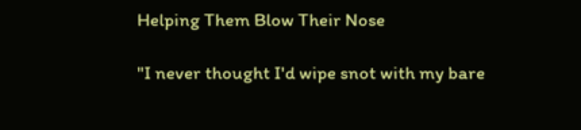Helping Them Blow Their Nose

"I never thought I'd wipe snot with my bare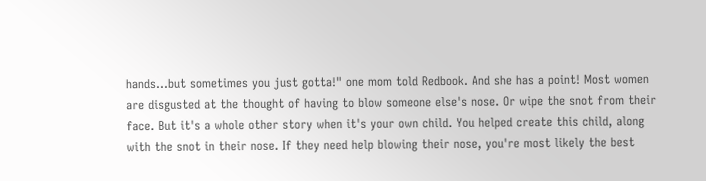hands...but sometimes you just gotta!" one mom told Redbook. And she has a point! Most women are disgusted at the thought of having to blow someone else's nose. Or wipe the snot from their face. But it's a whole other story when it's your own child. You helped create this child, along with the snot in their nose. If they need help blowing their nose, you're most likely the best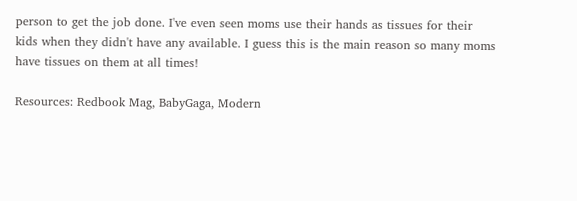person to get the job done. I've even seen moms use their hands as tissues for their kids when they didn't have any available. I guess this is the main reason so many moms have tissues on them at all times!

Resources: Redbook Mag, BabyGaga, Modern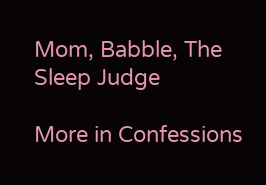Mom, Babble, The Sleep Judge

More in Confessions